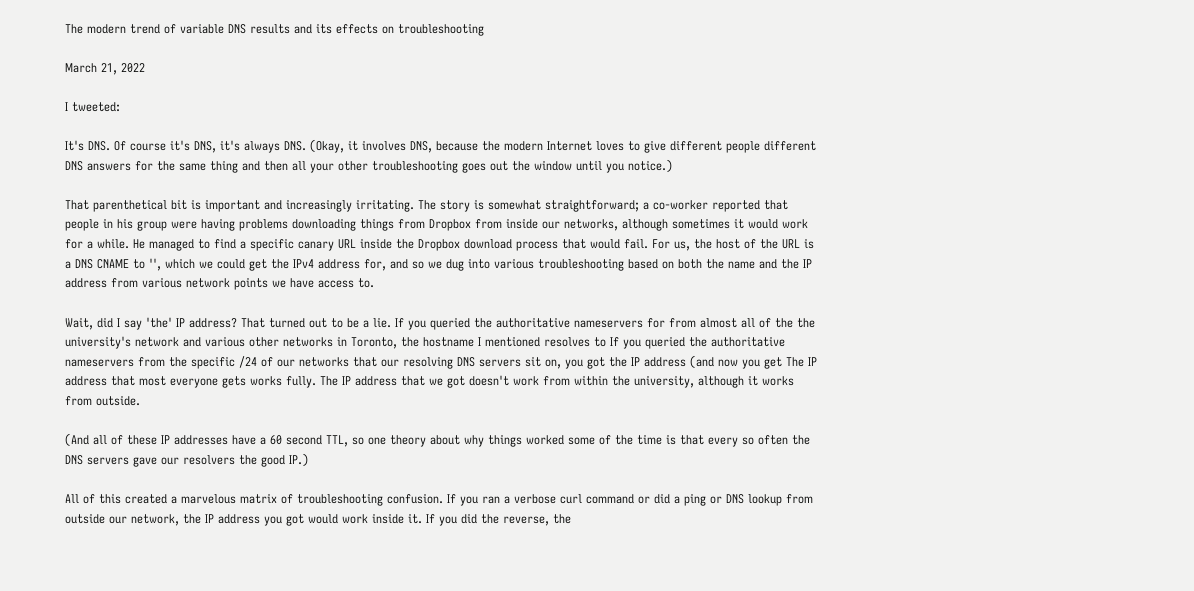The modern trend of variable DNS results and its effects on troubleshooting

March 21, 2022

I tweeted:

It's DNS. Of course it's DNS, it's always DNS. (Okay, it involves DNS, because the modern Internet loves to give different people different DNS answers for the same thing and then all your other troubleshooting goes out the window until you notice.)

That parenthetical bit is important and increasingly irritating. The story is somewhat straightforward; a co-worker reported that people in his group were having problems downloading things from Dropbox from inside our networks, although sometimes it would work for a while. He managed to find a specific canary URL inside the Dropbox download process that would fail. For us, the host of the URL is a DNS CNAME to '', which we could get the IPv4 address for, and so we dug into various troubleshooting based on both the name and the IP address from various network points we have access to.

Wait, did I say 'the' IP address? That turned out to be a lie. If you queried the authoritative nameservers for from almost all of the the university's network and various other networks in Toronto, the hostname I mentioned resolves to If you queried the authoritative nameservers from the specific /24 of our networks that our resolving DNS servers sit on, you got the IP address (and now you get The IP address that most everyone gets works fully. The IP address that we got doesn't work from within the university, although it works from outside.

(And all of these IP addresses have a 60 second TTL, so one theory about why things worked some of the time is that every so often the DNS servers gave our resolvers the good IP.)

All of this created a marvelous matrix of troubleshooting confusion. If you ran a verbose curl command or did a ping or DNS lookup from outside our network, the IP address you got would work inside it. If you did the reverse, the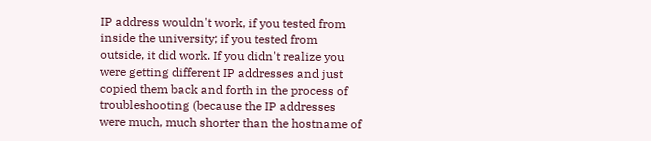IP address wouldn't work, if you tested from inside the university; if you tested from outside, it did work. If you didn't realize you were getting different IP addresses and just copied them back and forth in the process of troubleshooting (because the IP addresses were much, much shorter than the hostname of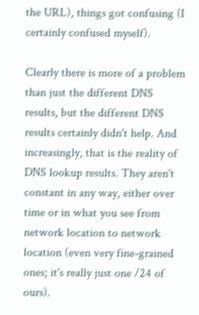the URL), things got confusing (I certainly confused myself).

Clearly there is more of a problem than just the different DNS results, but the different DNS results certainly didn't help. And increasingly, that is the reality of DNS lookup results. They aren't constant in any way, either over time or in what you see from network location to network location (even very fine-grained ones; it's really just one /24 of ours).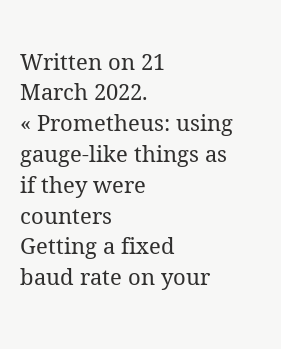Written on 21 March 2022.
« Prometheus: using gauge-like things as if they were counters
Getting a fixed baud rate on your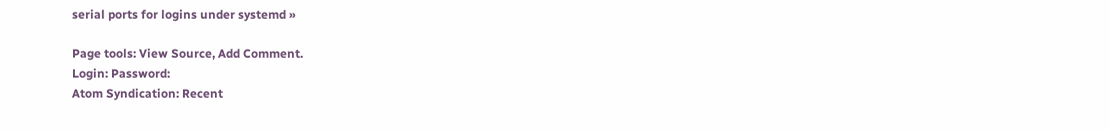serial ports for logins under systemd »

Page tools: View Source, Add Comment.
Login: Password:
Atom Syndication: Recent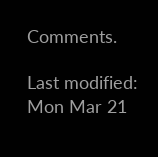Comments.

Last modified: Mon Mar 21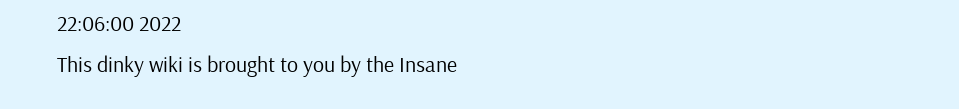22:06:00 2022
This dinky wiki is brought to you by the Insane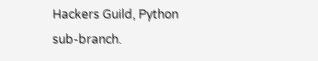Hackers Guild, Python sub-branch.